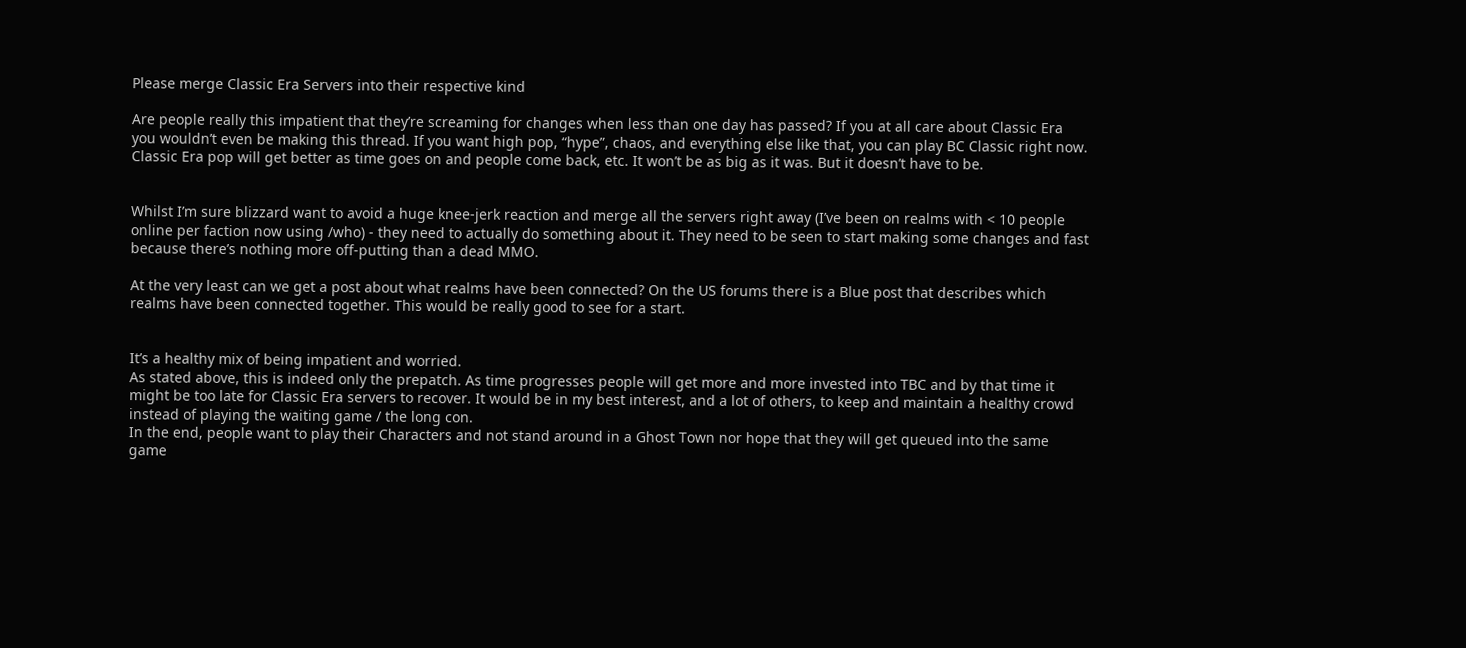Please merge Classic Era Servers into their respective kind

Are people really this impatient that they’re screaming for changes when less than one day has passed? If you at all care about Classic Era you wouldn’t even be making this thread. If you want high pop, “hype”, chaos, and everything else like that, you can play BC Classic right now. Classic Era pop will get better as time goes on and people come back, etc. It won’t be as big as it was. But it doesn’t have to be.


Whilst I’m sure blizzard want to avoid a huge knee-jerk reaction and merge all the servers right away (I’ve been on realms with < 10 people online per faction now using /who) - they need to actually do something about it. They need to be seen to start making some changes and fast because there’s nothing more off-putting than a dead MMO.

At the very least can we get a post about what realms have been connected? On the US forums there is a Blue post that describes which realms have been connected together. This would be really good to see for a start.


It’s a healthy mix of being impatient and worried.
As stated above, this is indeed only the prepatch. As time progresses people will get more and more invested into TBC and by that time it might be too late for Classic Era servers to recover. It would be in my best interest, and a lot of others, to keep and maintain a healthy crowd instead of playing the waiting game / the long con.
In the end, people want to play their Characters and not stand around in a Ghost Town nor hope that they will get queued into the same game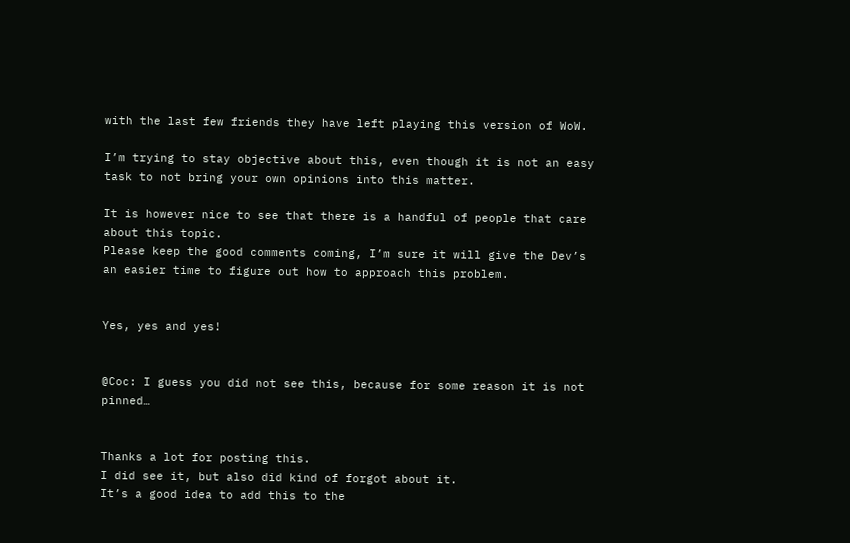with the last few friends they have left playing this version of WoW.

I’m trying to stay objective about this, even though it is not an easy task to not bring your own opinions into this matter.

It is however nice to see that there is a handful of people that care about this topic.
Please keep the good comments coming, I’m sure it will give the Dev’s an easier time to figure out how to approach this problem.


Yes, yes and yes!


@Coc: I guess you did not see this, because for some reason it is not pinned…


Thanks a lot for posting this.
I did see it, but also did kind of forgot about it.
It’s a good idea to add this to the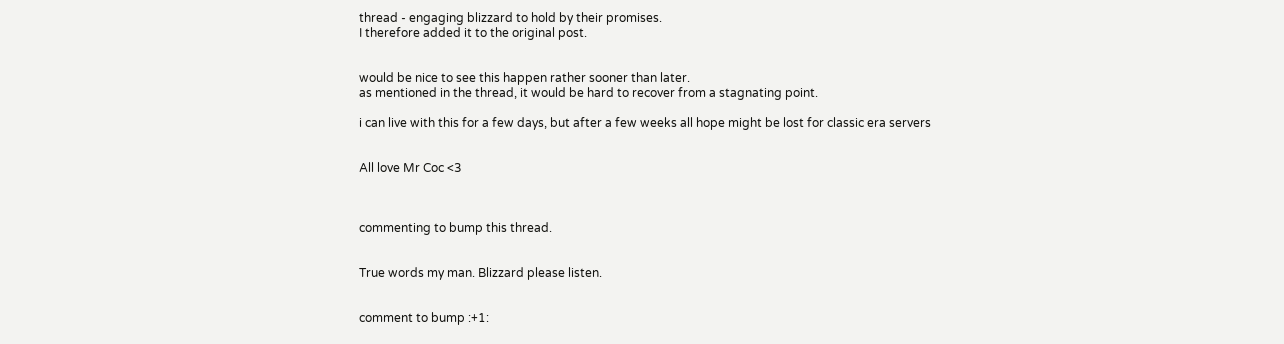thread - engaging blizzard to hold by their promises.
I therefore added it to the original post.


would be nice to see this happen rather sooner than later.
as mentioned in the thread, it would be hard to recover from a stagnating point.

i can live with this for a few days, but after a few weeks all hope might be lost for classic era servers


All love Mr Coc <3



commenting to bump this thread.


True words my man. Blizzard please listen.


comment to bump :+1: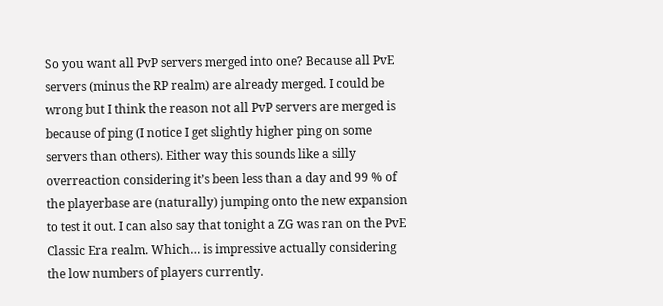So you want all PvP servers merged into one? Because all PvE servers (minus the RP realm) are already merged. I could be wrong but I think the reason not all PvP servers are merged is because of ping (I notice I get slightly higher ping on some servers than others). Either way this sounds like a silly overreaction considering it’s been less than a day and 99 % of the playerbase are (naturally) jumping onto the new expansion to test it out. I can also say that tonight a ZG was ran on the PvE Classic Era realm. Which… is impressive actually considering the low numbers of players currently.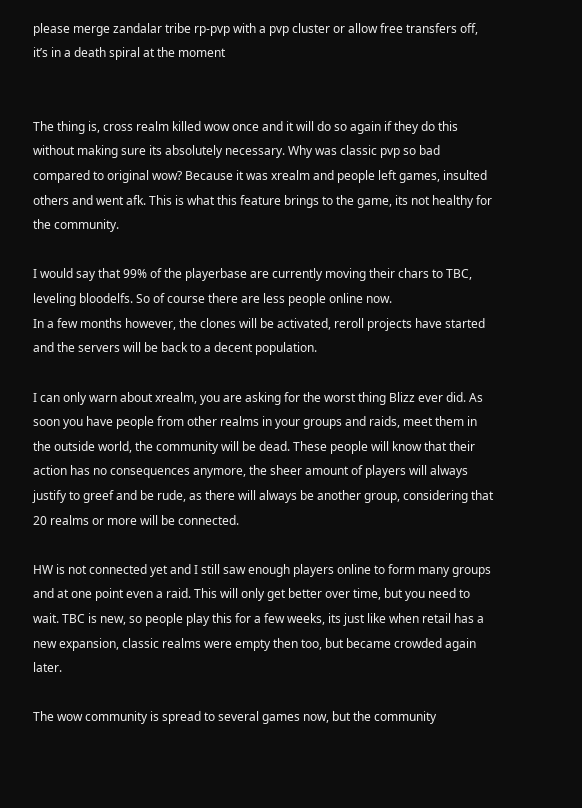please merge zandalar tribe rp-pvp with a pvp cluster or allow free transfers off, it’s in a death spiral at the moment


The thing is, cross realm killed wow once and it will do so again if they do this without making sure its absolutely necessary. Why was classic pvp so bad compared to original wow? Because it was xrealm and people left games, insulted others and went afk. This is what this feature brings to the game, its not healthy for the community.

I would say that 99% of the playerbase are currently moving their chars to TBC, leveling bloodelfs. So of course there are less people online now.
In a few months however, the clones will be activated, reroll projects have started and the servers will be back to a decent population.

I can only warn about xrealm, you are asking for the worst thing Blizz ever did. As soon you have people from other realms in your groups and raids, meet them in the outside world, the community will be dead. These people will know that their action has no consequences anymore, the sheer amount of players will always justify to greef and be rude, as there will always be another group, considering that 20 realms or more will be connected.

HW is not connected yet and I still saw enough players online to form many groups and at one point even a raid. This will only get better over time, but you need to wait. TBC is new, so people play this for a few weeks, its just like when retail has a new expansion, classic realms were empty then too, but became crowded again later.

The wow community is spread to several games now, but the community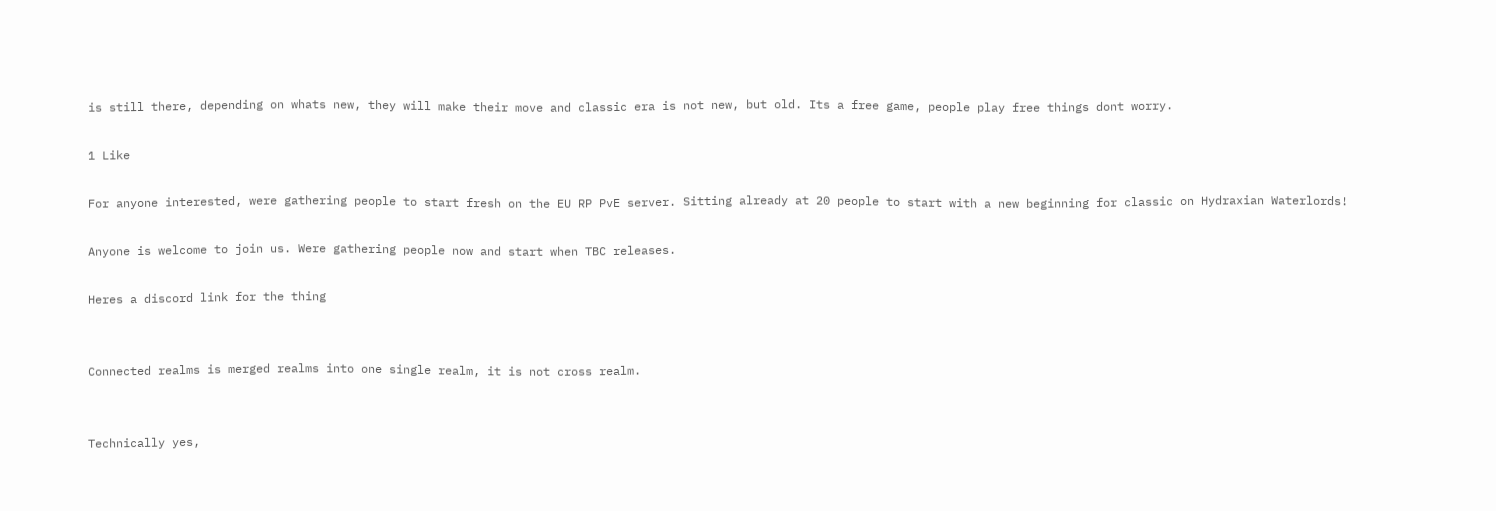is still there, depending on whats new, they will make their move and classic era is not new, but old. Its a free game, people play free things dont worry.

1 Like

For anyone interested, were gathering people to start fresh on the EU RP PvE server. Sitting already at 20 people to start with a new beginning for classic on Hydraxian Waterlords!

Anyone is welcome to join us. Were gathering people now and start when TBC releases.

Heres a discord link for the thing


Connected realms is merged realms into one single realm, it is not cross realm.


Technically yes,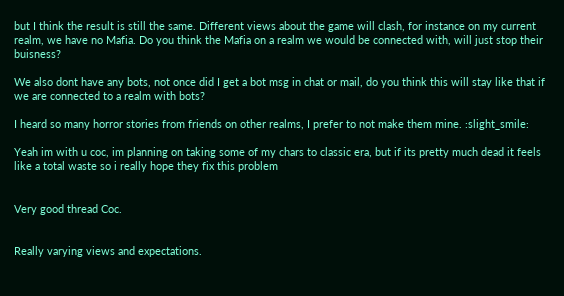but I think the result is still the same. Different views about the game will clash, for instance on my current realm, we have no Mafia. Do you think the Mafia on a realm we would be connected with, will just stop their buisness?

We also dont have any bots, not once did I get a bot msg in chat or mail, do you think this will stay like that if we are connected to a realm with bots?

I heard so many horror stories from friends on other realms, I prefer to not make them mine. :slight_smile:

Yeah im with u coc, im planning on taking some of my chars to classic era, but if its pretty much dead it feels like a total waste so i really hope they fix this problem


Very good thread Coc.


Really varying views and expectations.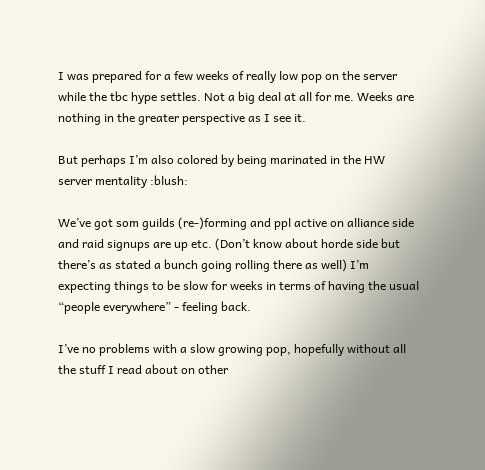I was prepared for a few weeks of really low pop on the server while the tbc hype settles. Not a big deal at all for me. Weeks are nothing in the greater perspective as I see it.

But perhaps I’m also colored by being marinated in the HW server mentality :blush:

We’ve got som guilds (re-)forming and ppl active on alliance side and raid signups are up etc. (Don’t know about horde side but there’s as stated a bunch going rolling there as well) I’m expecting things to be slow for weeks in terms of having the usual “people everywhere” - feeling back.

I’ve no problems with a slow growing pop, hopefully without all the stuff I read about on other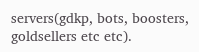servers(gdkp, bots, boosters, goldsellers etc etc).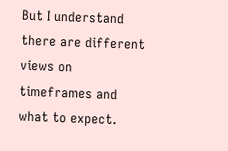But I understand there are different views on timeframes and what to expect.